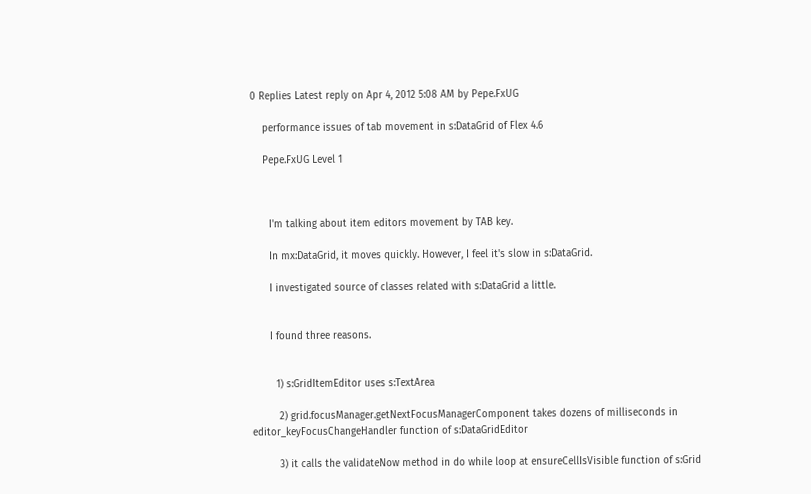0 Replies Latest reply on Apr 4, 2012 5:08 AM by Pepe.FxUG

    performance issues of tab movement in s:DataGrid of Flex 4.6

    Pepe.FxUG Level 1



      I'm talking about item editors movement by TAB key.

      In mx:DataGrid, it moves quickly. However, I feel it's slow in s:DataGrid.

      I investigated source of classes related with s:DataGrid a little.


      I found three reasons.


        1) s:GridItemEditor uses s:TextArea

         2) grid.focusManager.getNextFocusManagerComponent takes dozens of milliseconds in editor_keyFocusChangeHandler function of s:DataGridEditor

         3) it calls the validateNow method in do while loop at ensureCellIsVisible function of s:Grid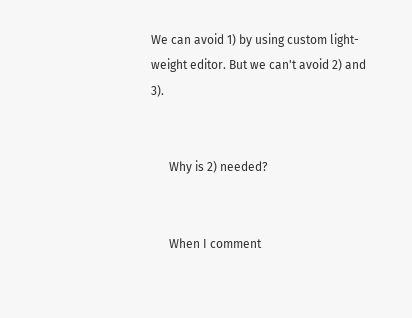We can avoid 1) by using custom light-weight editor. But we can't avoid 2) and 3).


      Why is 2) needed?


      When I comment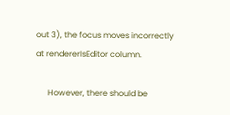out 3), the focus moves incorrectly at rendererIsEditor column.

      However, there should be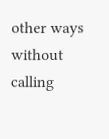other ways without calling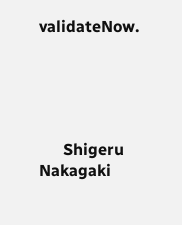validateNow.





      Shigeru Nakagaki